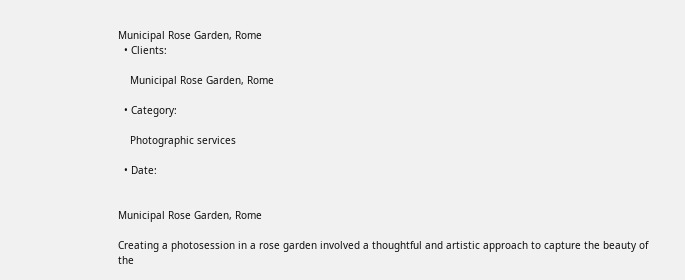Municipal Rose Garden, Rome
  • Clients:

    Municipal Rose Garden, Rome

  • Category:

    Photographic services

  • Date:


Municipal Rose Garden, Rome

Creating a photosession in a rose garden involved a thoughtful and artistic approach to capture the beauty of the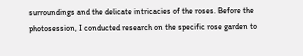surroundings and the delicate intricacies of the roses. Before the photosession, I conducted research on the specific rose garden to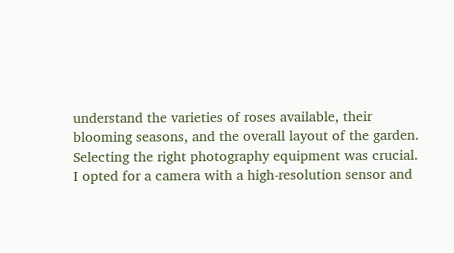understand the varieties of roses available, their blooming seasons, and the overall layout of the garden. Selecting the right photography equipment was crucial. I opted for a camera with a high-resolution sensor and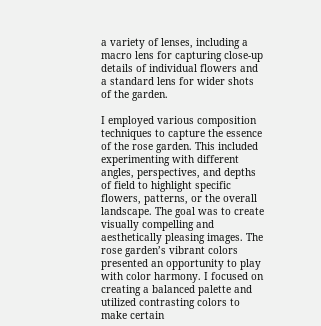a variety of lenses, including a macro lens for capturing close-up details of individual flowers and a standard lens for wider shots of the garden.

I employed various composition techniques to capture the essence of the rose garden. This included experimenting with different angles, perspectives, and depths of field to highlight specific flowers, patterns, or the overall landscape. The goal was to create visually compelling and aesthetically pleasing images. The rose garden’s vibrant colors presented an opportunity to play with color harmony. I focused on creating a balanced palette and utilized contrasting colors to make certain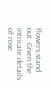flowers stand out. Given the intricate details of rose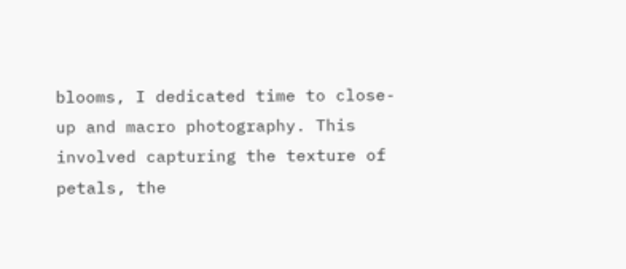blooms, I dedicated time to close-up and macro photography. This involved capturing the texture of petals, the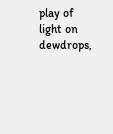play of light on dewdrops,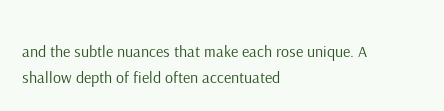and the subtle nuances that make each rose unique. A shallow depth of field often accentuated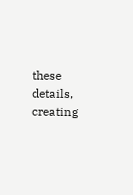these details, creating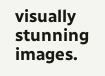visually stunning images.